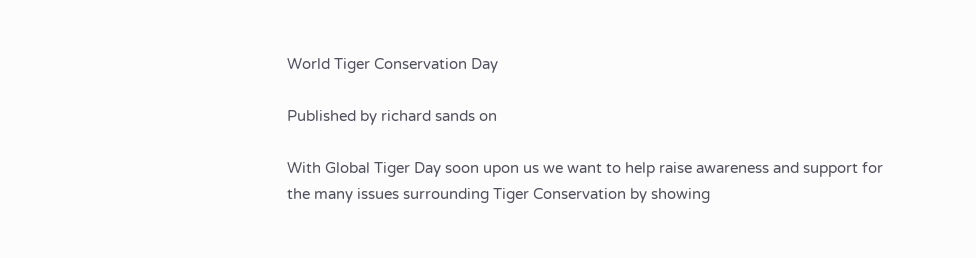World Tiger Conservation Day

Published by richard sands on

With Global Tiger Day soon upon us we want to help raise awareness and support for the many issues surrounding Tiger Conservation by showing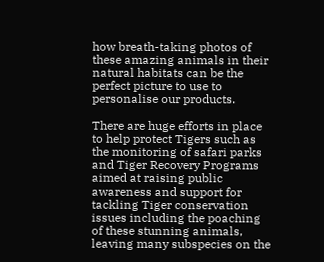how breath-taking photos of these amazing animals in their natural habitats can be the perfect picture to use to personalise our products.

There are huge efforts in place to help protect Tigers such as the monitoring of safari parks and Tiger Recovery Programs aimed at raising public awareness and support for tackling Tiger conservation issues including the poaching of these stunning animals, leaving many subspecies on the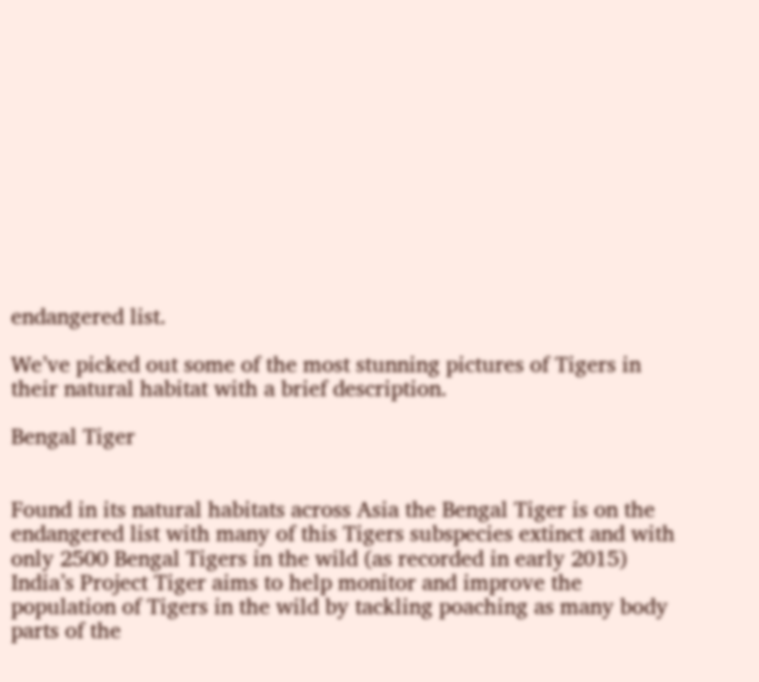endangered list.

We’ve picked out some of the most stunning pictures of Tigers in their natural habitat with a brief description.

Bengal Tiger


Found in its natural habitats across Asia the Bengal Tiger is on the endangered list with many of this Tigers subspecies extinct and with only 2500 Bengal Tigers in the wild (as recorded in early 2015) India’s Project Tiger aims to help monitor and improve the population of Tigers in the wild by tackling poaching as many body parts of the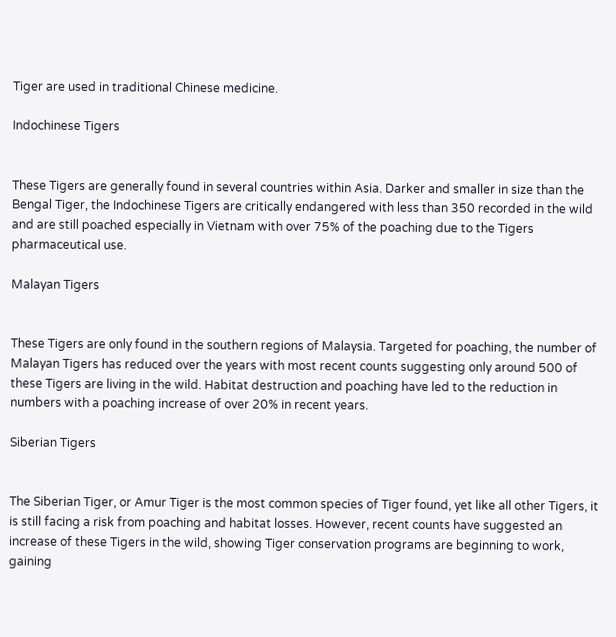Tiger are used in traditional Chinese medicine.

Indochinese Tigers


These Tigers are generally found in several countries within Asia. Darker and smaller in size than the Bengal Tiger, the Indochinese Tigers are critically endangered with less than 350 recorded in the wild and are still poached especially in Vietnam with over 75% of the poaching due to the Tigers pharmaceutical use.

Malayan Tigers


These Tigers are only found in the southern regions of Malaysia. Targeted for poaching, the number of Malayan Tigers has reduced over the years with most recent counts suggesting only around 500 of these Tigers are living in the wild. Habitat destruction and poaching have led to the reduction in numbers with a poaching increase of over 20% in recent years.

Siberian Tigers


The Siberian Tiger, or Amur Tiger is the most common species of Tiger found, yet like all other Tigers, it is still facing a risk from poaching and habitat losses. However, recent counts have suggested an increase of these Tigers in the wild, showing Tiger conservation programs are beginning to work, gaining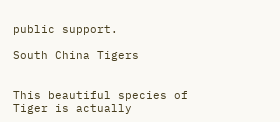public support.

South China Tigers


This beautiful species of Tiger is actually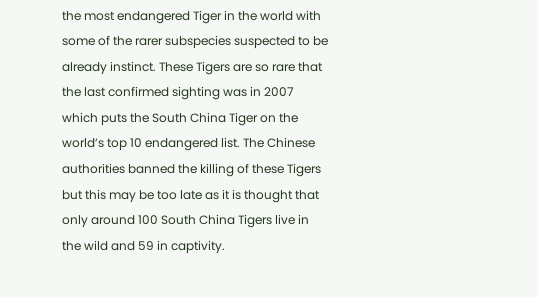the most endangered Tiger in the world with some of the rarer subspecies suspected to be already instinct. These Tigers are so rare that the last confirmed sighting was in 2007 which puts the South China Tiger on the world’s top 10 endangered list. The Chinese authorities banned the killing of these Tigers but this may be too late as it is thought that only around 100 South China Tigers live in the wild and 59 in captivity.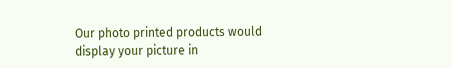Our photo printed products would display your picture in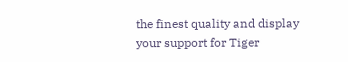the finest quality and display your support for Tiger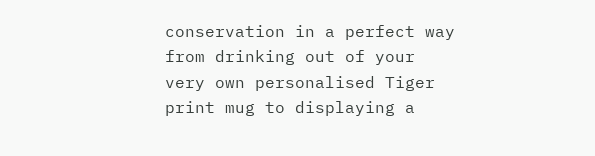conservation in a perfect way from drinking out of your very own personalised Tiger print mug to displaying a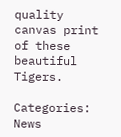quality canvas print of these beautiful Tigers.

Categories: News